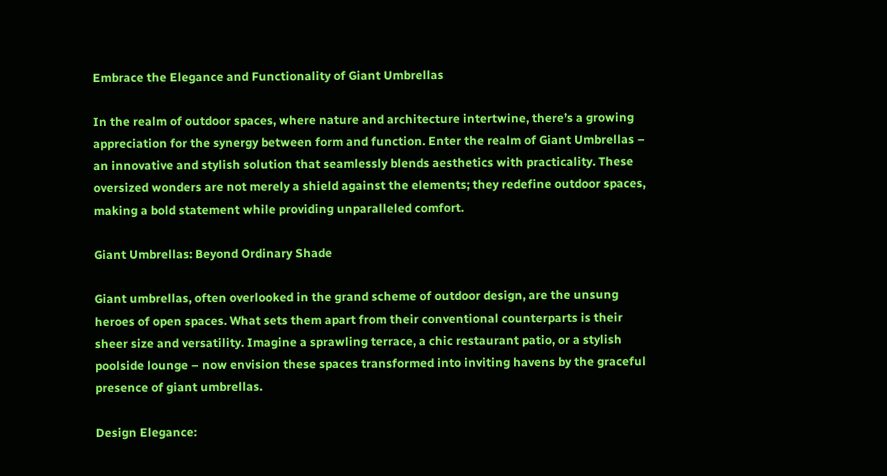Embrace the Elegance and Functionality of Giant Umbrellas

In the realm of outdoor spaces, where nature and architecture intertwine, there’s a growing appreciation for the synergy between form and function. Enter the realm of Giant Umbrellas – an innovative and stylish solution that seamlessly blends aesthetics with practicality. These oversized wonders are not merely a shield against the elements; they redefine outdoor spaces, making a bold statement while providing unparalleled comfort.

Giant Umbrellas: Beyond Ordinary Shade

Giant umbrellas, often overlooked in the grand scheme of outdoor design, are the unsung heroes of open spaces. What sets them apart from their conventional counterparts is their sheer size and versatility. Imagine a sprawling terrace, a chic restaurant patio, or a stylish poolside lounge – now envision these spaces transformed into inviting havens by the graceful presence of giant umbrellas.

Design Elegance: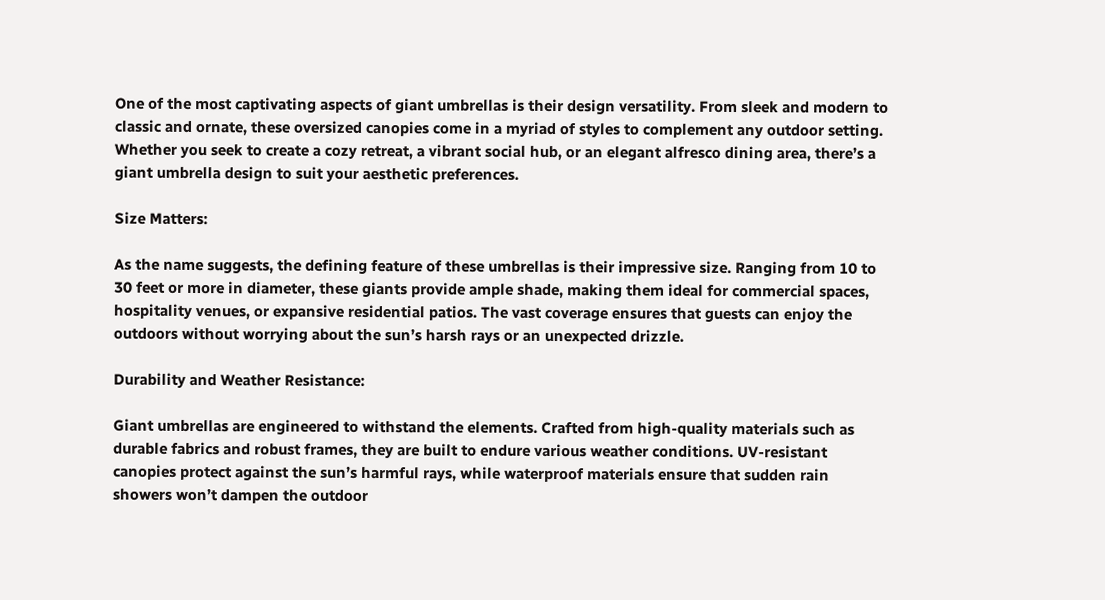One of the most captivating aspects of giant umbrellas is their design versatility. From sleek and modern to classic and ornate, these oversized canopies come in a myriad of styles to complement any outdoor setting. Whether you seek to create a cozy retreat, a vibrant social hub, or an elegant alfresco dining area, there’s a giant umbrella design to suit your aesthetic preferences.

Size Matters:

As the name suggests, the defining feature of these umbrellas is their impressive size. Ranging from 10 to 30 feet or more in diameter, these giants provide ample shade, making them ideal for commercial spaces, hospitality venues, or expansive residential patios. The vast coverage ensures that guests can enjoy the outdoors without worrying about the sun’s harsh rays or an unexpected drizzle.

Durability and Weather Resistance:

Giant umbrellas are engineered to withstand the elements. Crafted from high-quality materials such as durable fabrics and robust frames, they are built to endure various weather conditions. UV-resistant canopies protect against the sun’s harmful rays, while waterproof materials ensure that sudden rain showers won’t dampen the outdoor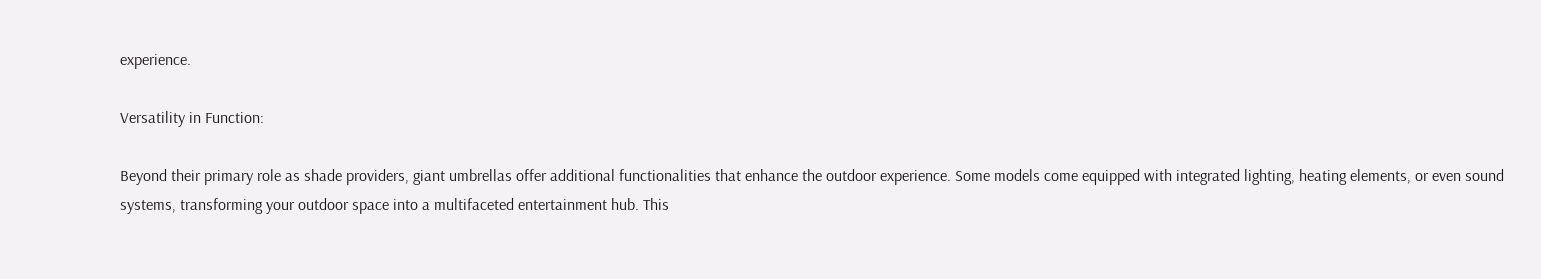experience.

Versatility in Function:

Beyond their primary role as shade providers, giant umbrellas offer additional functionalities that enhance the outdoor experience. Some models come equipped with integrated lighting, heating elements, or even sound systems, transforming your outdoor space into a multifaceted entertainment hub. This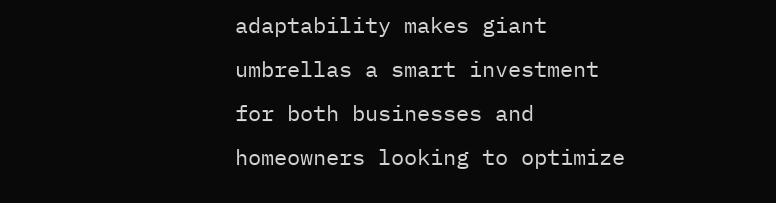adaptability makes giant umbrellas a smart investment for both businesses and homeowners looking to optimize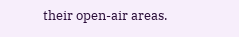their open-air areas.